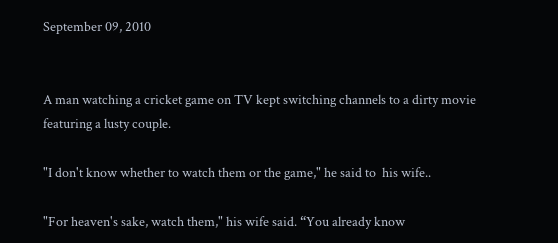September 09, 2010


A man watching a cricket game on TV kept switching channels to a dirty movie featuring a lusty couple.

"I don't know whether to watch them or the game," he said to  his wife..

"For heaven's sake, watch them," his wife said. “You already know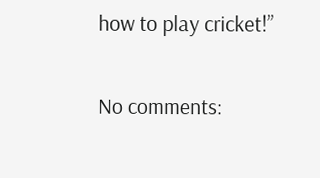how to play cricket!”

No comments: